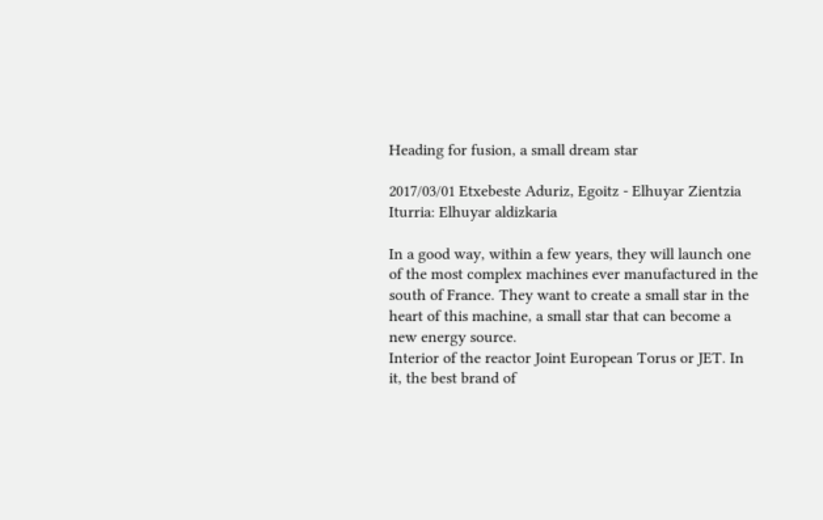Heading for fusion, a small dream star

2017/03/01 Etxebeste Aduriz, Egoitz - Elhuyar Zientzia Iturria: Elhuyar aldizkaria

In a good way, within a few years, they will launch one of the most complex machines ever manufactured in the south of France. They want to create a small star in the heart of this machine, a small star that can become a new energy source.
Interior of the reactor Joint European Torus or JET. In it, the best brand of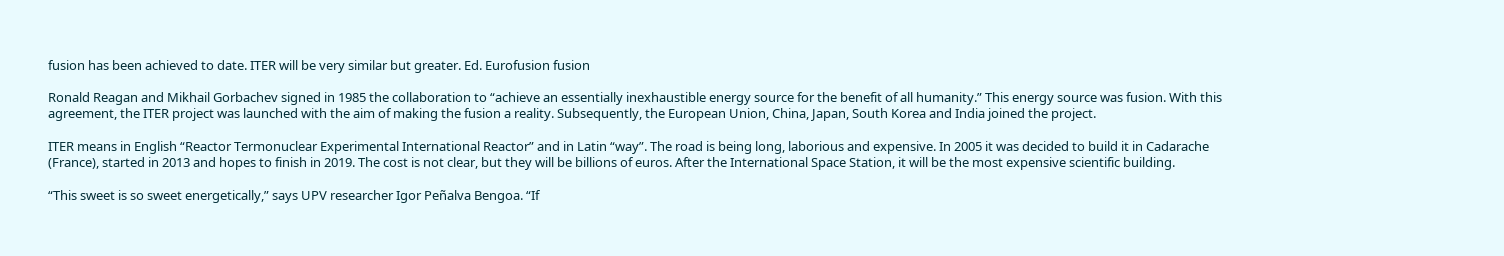fusion has been achieved to date. ITER will be very similar but greater. Ed. Eurofusion fusion

Ronald Reagan and Mikhail Gorbachev signed in 1985 the collaboration to “achieve an essentially inexhaustible energy source for the benefit of all humanity.” This energy source was fusion. With this agreement, the ITER project was launched with the aim of making the fusion a reality. Subsequently, the European Union, China, Japan, South Korea and India joined the project.

ITER means in English “Reactor Termonuclear Experimental International Reactor” and in Latin “way”. The road is being long, laborious and expensive. In 2005 it was decided to build it in Cadarache (France), started in 2013 and hopes to finish in 2019. The cost is not clear, but they will be billions of euros. After the International Space Station, it will be the most expensive scientific building.

“This sweet is so sweet energetically,” says UPV researcher Igor Peñalva Bengoa. “If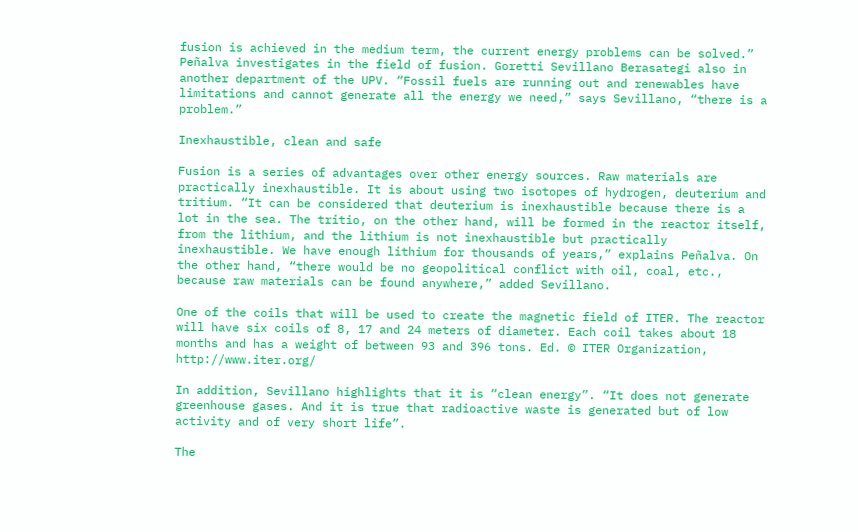fusion is achieved in the medium term, the current energy problems can be solved.” Peñalva investigates in the field of fusion. Goretti Sevillano Berasategi also in another department of the UPV. “Fossil fuels are running out and renewables have limitations and cannot generate all the energy we need,” says Sevillano, “there is a problem.”

Inexhaustible, clean and safe

Fusion is a series of advantages over other energy sources. Raw materials are practically inexhaustible. It is about using two isotopes of hydrogen, deuterium and tritium. “It can be considered that deuterium is inexhaustible because there is a lot in the sea. The tritio, on the other hand, will be formed in the reactor itself, from the lithium, and the lithium is not inexhaustible but practically inexhaustible. We have enough lithium for thousands of years,” explains Peñalva. On the other hand, “there would be no geopolitical conflict with oil, coal, etc., because raw materials can be found anywhere,” added Sevillano.

One of the coils that will be used to create the magnetic field of ITER. The reactor will have six coils of 8, 17 and 24 meters of diameter. Each coil takes about 18 months and has a weight of between 93 and 396 tons. Ed. © ITER Organization, http://www.iter.org/

In addition, Sevillano highlights that it is “clean energy”. “It does not generate greenhouse gases. And it is true that radioactive waste is generated but of low activity and of very short life”.

The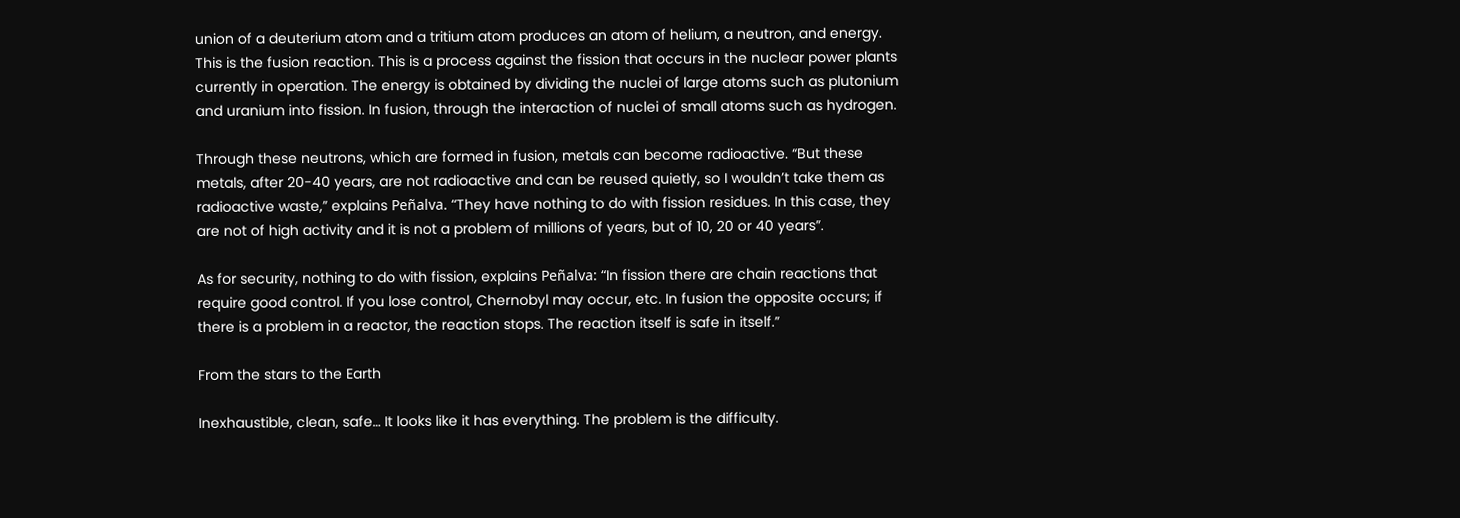union of a deuterium atom and a tritium atom produces an atom of helium, a neutron, and energy. This is the fusion reaction. This is a process against the fission that occurs in the nuclear power plants currently in operation. The energy is obtained by dividing the nuclei of large atoms such as plutonium and uranium into fission. In fusion, through the interaction of nuclei of small atoms such as hydrogen.

Through these neutrons, which are formed in fusion, metals can become radioactive. “But these metals, after 20-40 years, are not radioactive and can be reused quietly, so I wouldn’t take them as radioactive waste,” explains Peñalva. “They have nothing to do with fission residues. In this case, they are not of high activity and it is not a problem of millions of years, but of 10, 20 or 40 years”.

As for security, nothing to do with fission, explains Peñalva: “In fission there are chain reactions that require good control. If you lose control, Chernobyl may occur, etc. In fusion the opposite occurs; if there is a problem in a reactor, the reaction stops. The reaction itself is safe in itself.”

From the stars to the Earth

Inexhaustible, clean, safe… It looks like it has everything. The problem is the difficulty.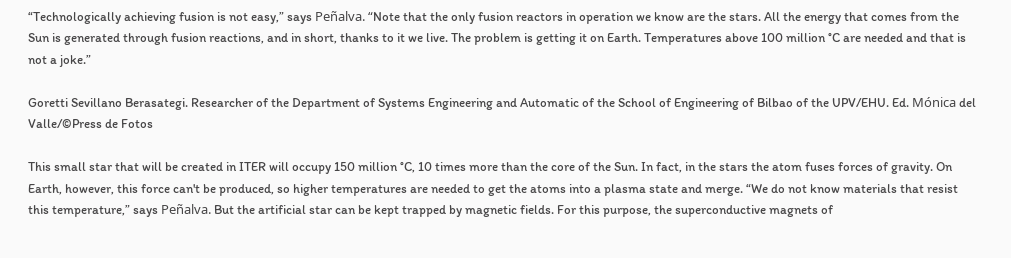“Technologically achieving fusion is not easy,” says Peñalva. “Note that the only fusion reactors in operation we know are the stars. All the energy that comes from the Sun is generated through fusion reactions, and in short, thanks to it we live. The problem is getting it on Earth. Temperatures above 100 million °C are needed and that is not a joke.”

Goretti Sevillano Berasategi. Researcher of the Department of Systems Engineering and Automatic of the School of Engineering of Bilbao of the UPV/EHU. Ed. Mónica del Valle/©Press de Fotos

This small star that will be created in ITER will occupy 150 million °C, 10 times more than the core of the Sun. In fact, in the stars the atom fuses forces of gravity. On Earth, however, this force can't be produced, so higher temperatures are needed to get the atoms into a plasma state and merge. “We do not know materials that resist this temperature,” says Peñalva. But the artificial star can be kept trapped by magnetic fields. For this purpose, the superconductive magnets of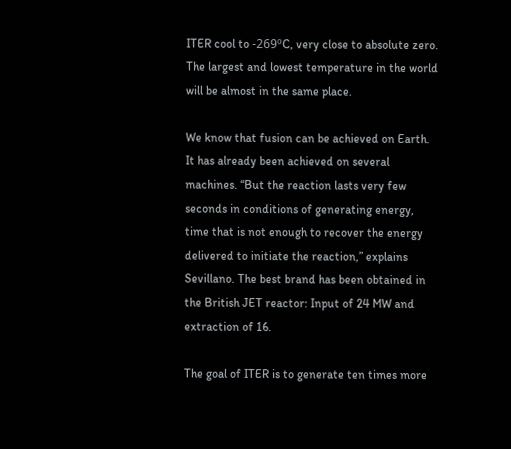ITER cool to -269ºC, very close to absolute zero. The largest and lowest temperature in the world will be almost in the same place.

We know that fusion can be achieved on Earth. It has already been achieved on several machines. “But the reaction lasts very few seconds in conditions of generating energy, time that is not enough to recover the energy delivered to initiate the reaction,” explains Sevillano. The best brand has been obtained in the British JET reactor: Input of 24 MW and extraction of 16.

The goal of ITER is to generate ten times more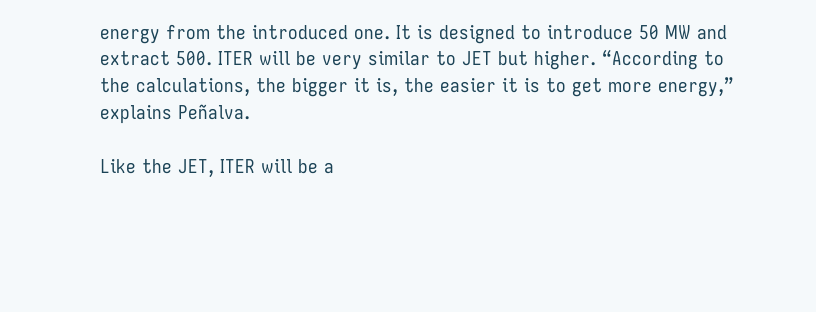energy from the introduced one. It is designed to introduce 50 MW and extract 500. ITER will be very similar to JET but higher. “According to the calculations, the bigger it is, the easier it is to get more energy,” explains Peñalva.

Like the JET, ITER will be a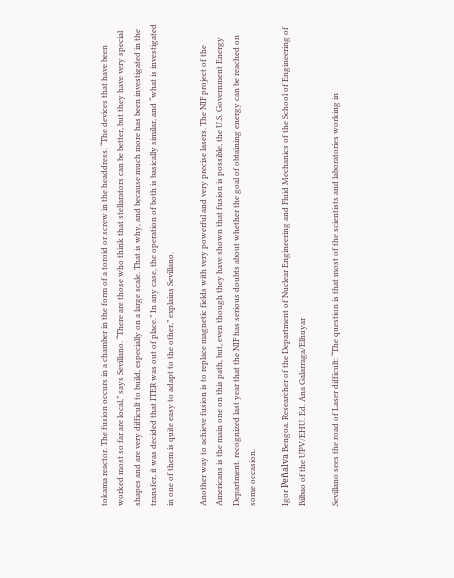tokama reactor. The fusion occurs in a chamber in the form of a toroid or screw in the headdress. “The devices that have been worked most so far are local,” says Sevillano. “There are those who think that stellarators can be better, but they have very special shapes and are very difficult to build, especially on a large scale. That is why, and because much more has been investigated in the transfer, it was decided that ITER was out of place.” In any case, the operation of both is basically similar, and “what is investigated in one of them is quite easy to adapt to the other,” explains Sevillano.

Another way to achieve fusion is to replace magnetic fields with very powerful and very precise lasers. The NIF project of the Americans is the main one on this path, but, even though they have shown that fusion is possible, the U.S. Government Energy Department. recognized last year that the NIF has serious doubts about whether the goal of obtaining energy can be reached on some occasion.

Igor Peñalva Bengoa. Researcher of the Department of Nuclear Engineering and Fluid Mechanics of the School of Engineering of Bilbao of the UPV/EHU. Ed. Ana Galarraga/Elhuyar

Sevillano sees the road of Laser difficult: “The question is that most of the scientists and laboratories working in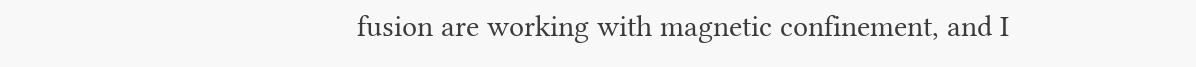fusion are working with magnetic confinement, and I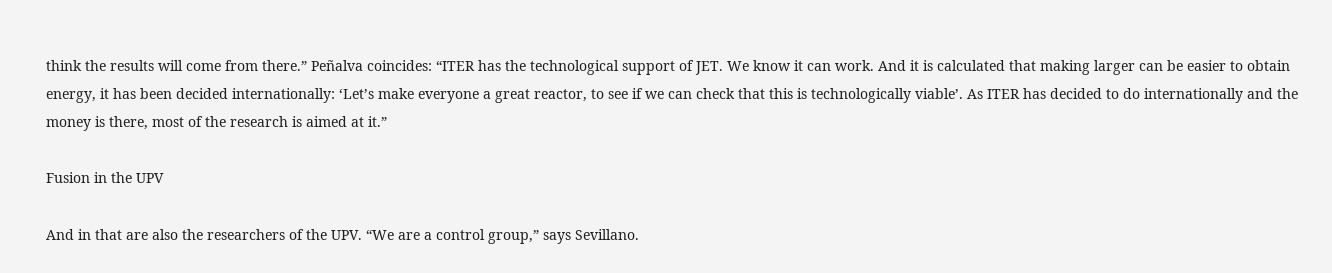think the results will come from there.” Peñalva coincides: “ITER has the technological support of JET. We know it can work. And it is calculated that making larger can be easier to obtain energy, it has been decided internationally: ‘Let’s make everyone a great reactor, to see if we can check that this is technologically viable’. As ITER has decided to do internationally and the money is there, most of the research is aimed at it.”

Fusion in the UPV

And in that are also the researchers of the UPV. “We are a control group,” says Sevillano.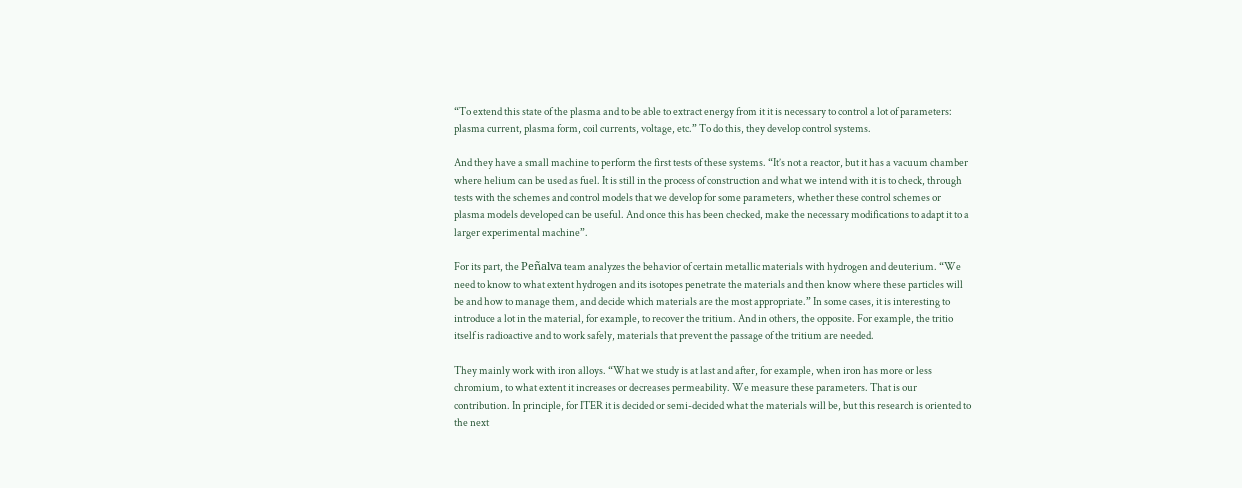“To extend this state of the plasma and to be able to extract energy from it it is necessary to control a lot of parameters: plasma current, plasma form, coil currents, voltage, etc.” To do this, they develop control systems.

And they have a small machine to perform the first tests of these systems. “It’s not a reactor, but it has a vacuum chamber where helium can be used as fuel. It is still in the process of construction and what we intend with it is to check, through tests with the schemes and control models that we develop for some parameters, whether these control schemes or plasma models developed can be useful. And once this has been checked, make the necessary modifications to adapt it to a larger experimental machine”.

For its part, the Peñalva team analyzes the behavior of certain metallic materials with hydrogen and deuterium. “We need to know to what extent hydrogen and its isotopes penetrate the materials and then know where these particles will be and how to manage them, and decide which materials are the most appropriate.” In some cases, it is interesting to introduce a lot in the material, for example, to recover the tritium. And in others, the opposite. For example, the tritio itself is radioactive and to work safely, materials that prevent the passage of the tritium are needed.

They mainly work with iron alloys. “What we study is at last and after, for example, when iron has more or less chromium, to what extent it increases or decreases permeability. We measure these parameters. That is our contribution. In principle, for ITER it is decided or semi-decided what the materials will be, but this research is oriented to the next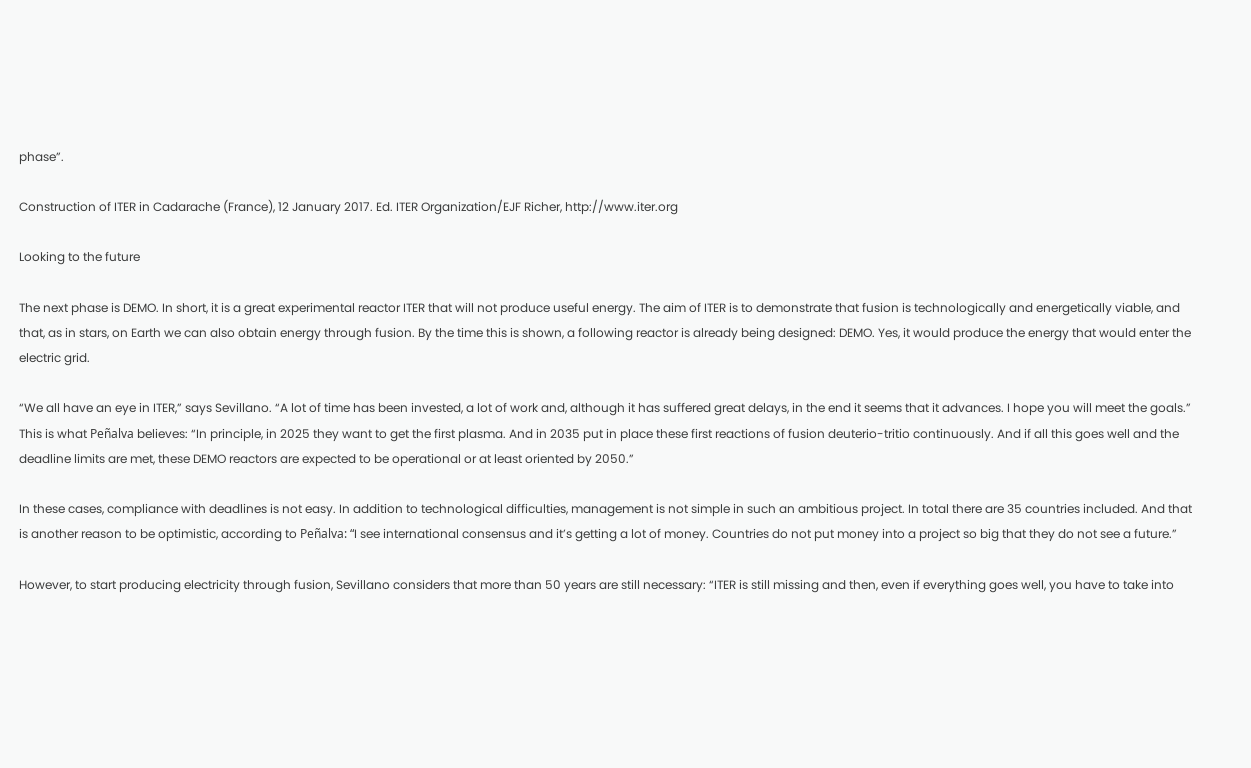phase”.

Construction of ITER in Cadarache (France), 12 January 2017. Ed. ITER Organization/EJF Richer, http://www.iter.org

Looking to the future

The next phase is DEMO. In short, it is a great experimental reactor ITER that will not produce useful energy. The aim of ITER is to demonstrate that fusion is technologically and energetically viable, and that, as in stars, on Earth we can also obtain energy through fusion. By the time this is shown, a following reactor is already being designed: DEMO. Yes, it would produce the energy that would enter the electric grid.

“We all have an eye in ITER,” says Sevillano. “A lot of time has been invested, a lot of work and, although it has suffered great delays, in the end it seems that it advances. I hope you will meet the goals.” This is what Peñalva believes: “In principle, in 2025 they want to get the first plasma. And in 2035 put in place these first reactions of fusion deuterio-tritio continuously. And if all this goes well and the deadline limits are met, these DEMO reactors are expected to be operational or at least oriented by 2050.”

In these cases, compliance with deadlines is not easy. In addition to technological difficulties, management is not simple in such an ambitious project. In total there are 35 countries included. And that is another reason to be optimistic, according to Peñalva: “I see international consensus and it’s getting a lot of money. Countries do not put money into a project so big that they do not see a future.”

However, to start producing electricity through fusion, Sevillano considers that more than 50 years are still necessary: “ITER is still missing and then, even if everything goes well, you have to take into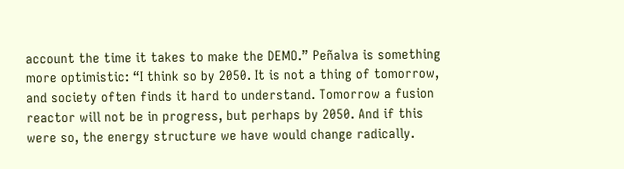account the time it takes to make the DEMO.” Peñalva is something more optimistic: “I think so by 2050. It is not a thing of tomorrow, and society often finds it hard to understand. Tomorrow a fusion reactor will not be in progress, but perhaps by 2050. And if this were so, the energy structure we have would change radically.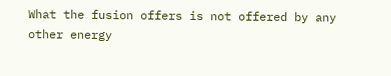What the fusion offers is not offered by any other energy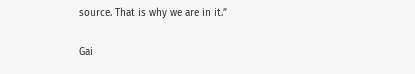source. That is why we are in it.”

Gai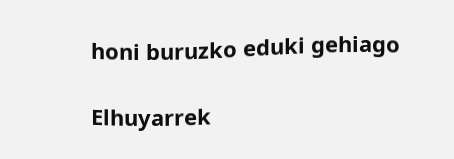honi buruzko eduki gehiago

Elhuyarrek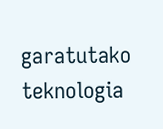garatutako teknologia